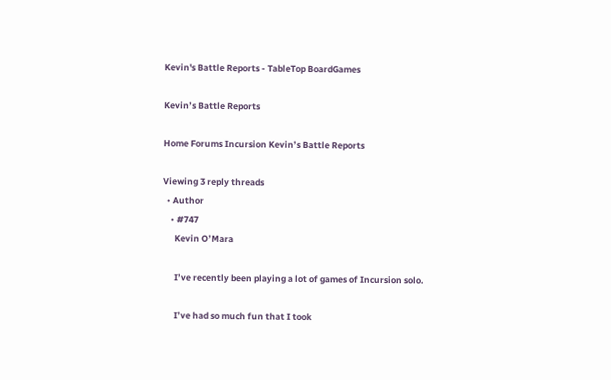Kevin's Battle Reports - TableTop BoardGames

Kevin’s Battle Reports

Home Forums Incursion Kevin’s Battle Reports

Viewing 3 reply threads
  • Author
    • #747
      Kevin O’Mara

      I’ve recently been playing a lot of games of Incursion solo.

      I’ve had so much fun that I took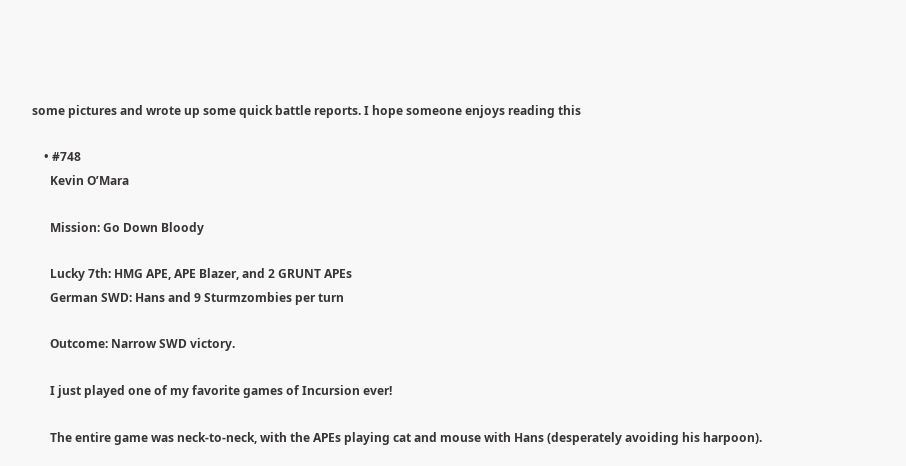some pictures and wrote up some quick battle reports. I hope someone enjoys reading this

    • #748
      Kevin O’Mara

      Mission: Go Down Bloody

      Lucky 7th: HMG APE, APE Blazer, and 2 GRUNT APEs
      German SWD: Hans and 9 Sturmzombies per turn

      Outcome: Narrow SWD victory.

      I just played one of my favorite games of Incursion ever!

      The entire game was neck-to-neck, with the APEs playing cat and mouse with Hans (desperately avoiding his harpoon).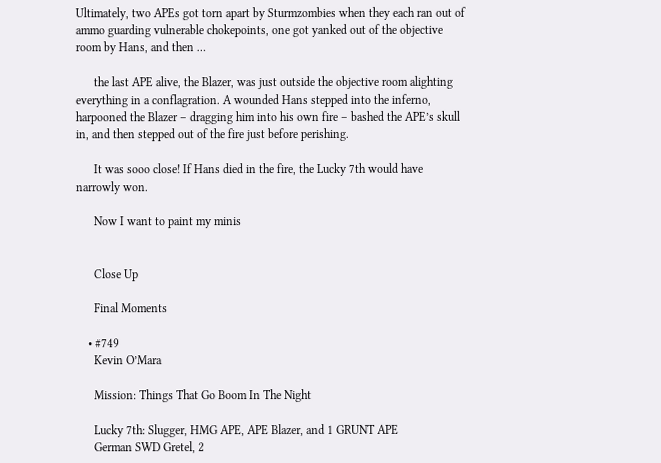Ultimately, two APEs got torn apart by Sturmzombies when they each ran out of ammo guarding vulnerable chokepoints, one got yanked out of the objective room by Hans, and then …

      the last APE alive, the Blazer, was just outside the objective room alighting everything in a conflagration. A wounded Hans stepped into the inferno, harpooned the Blazer – dragging him into his own fire – bashed the APE’s skull in, and then stepped out of the fire just before perishing.

      It was sooo close! If Hans died in the fire, the Lucky 7th would have narrowly won.

      Now I want to paint my minis


      Close Up

      Final Moments

    • #749
      Kevin O’Mara

      Mission: Things That Go Boom In The Night

      Lucky 7th: Slugger, HMG APE, APE Blazer, and 1 GRUNT APE
      German SWD Gretel, 2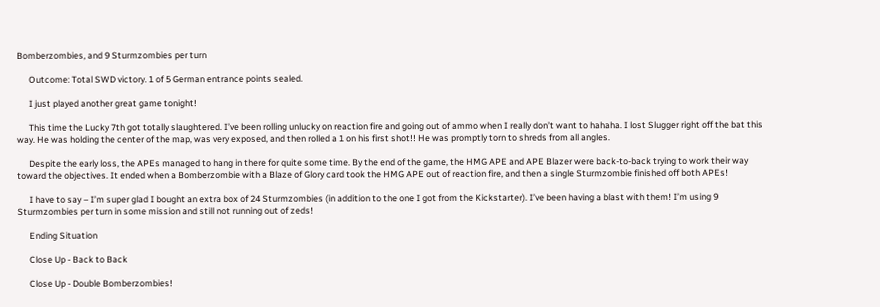Bomberzombies, and 9 Sturmzombies per turn

      Outcome: Total SWD victory. 1 of 5 German entrance points sealed.

      I just played another great game tonight!

      This time the Lucky 7th got totally slaughtered. I’ve been rolling unlucky on reaction fire and going out of ammo when I really don’t want to hahaha. I lost Slugger right off the bat this way. He was holding the center of the map, was very exposed, and then rolled a 1 on his first shot!! He was promptly torn to shreds from all angles.

      Despite the early loss, the APEs managed to hang in there for quite some time. By the end of the game, the HMG APE and APE Blazer were back-to-back trying to work their way toward the objectives. It ended when a Bomberzombie with a Blaze of Glory card took the HMG APE out of reaction fire, and then a single Sturmzombie finished off both APEs!

      I have to say – I’m super glad I bought an extra box of 24 Sturmzombies (in addition to the one I got from the Kickstarter). I’ve been having a blast with them! I’m using 9 Sturmzombies per turn in some mission and still not running out of zeds!

      Ending Situation

      Close Up - Back to Back

      Close Up - Double Bomberzombies!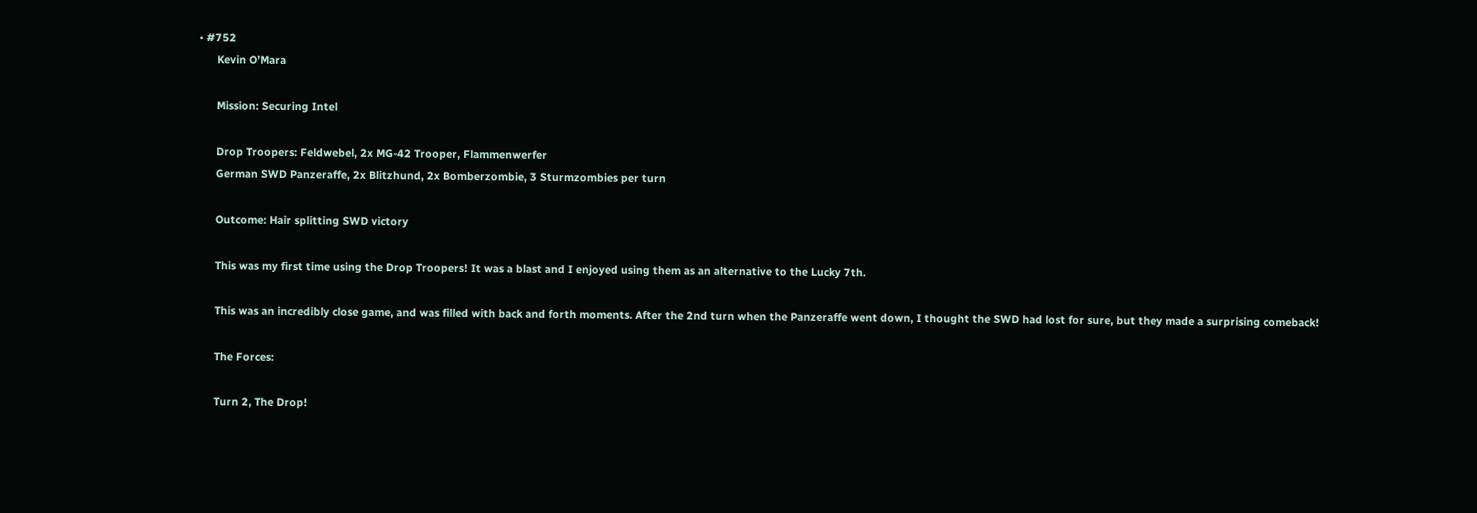• #752
      Kevin O’Mara

      Mission: Securing Intel

      Drop Troopers: Feldwebel, 2x MG-42 Trooper, Flammenwerfer
      German SWD Panzeraffe, 2x Blitzhund, 2x Bomberzombie, 3 Sturmzombies per turn

      Outcome: Hair splitting SWD victory

      This was my first time using the Drop Troopers! It was a blast and I enjoyed using them as an alternative to the Lucky 7th.

      This was an incredibly close game, and was filled with back and forth moments. After the 2nd turn when the Panzeraffe went down, I thought the SWD had lost for sure, but they made a surprising comeback!

      The Forces:

      Turn 2, The Drop!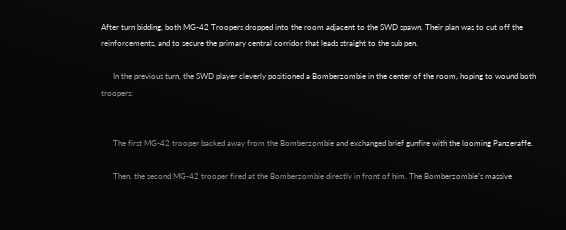After turn bidding, both MG-42 Troopers dropped into the room adjacent to the SWD spawn. Their plan was to cut off the reinforcements, and to secure the primary central corridor that leads straight to the sub pen.

      In the previous turn, the SWD player cleverly positioned a Bomberzombie in the center of the room, hoping to wound both troopers:


      The first MG-42 trooper backed away from the Bomberzombie and exchanged brief gunfire with the looming Panzeraffe.

      Then, the second MG-42 trooper fired at the Bomberzombie directly in front of him. The Bomberzombie’s massive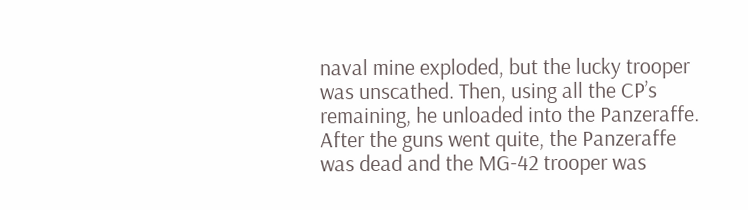naval mine exploded, but the lucky trooper was unscathed. Then, using all the CP’s remaining, he unloaded into the Panzeraffe. After the guns went quite, the Panzeraffe was dead and the MG-42 trooper was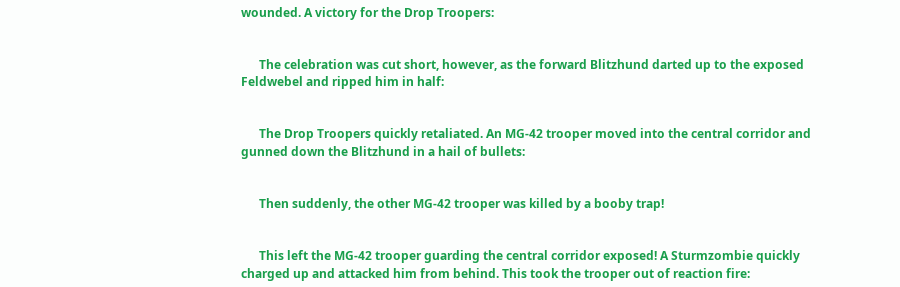wounded. A victory for the Drop Troopers:


      The celebration was cut short, however, as the forward Blitzhund darted up to the exposed Feldwebel and ripped him in half:


      The Drop Troopers quickly retaliated. An MG-42 trooper moved into the central corridor and gunned down the Blitzhund in a hail of bullets:


      Then suddenly, the other MG-42 trooper was killed by a booby trap!


      This left the MG-42 trooper guarding the central corridor exposed! A Sturmzombie quickly charged up and attacked him from behind. This took the trooper out of reaction fire: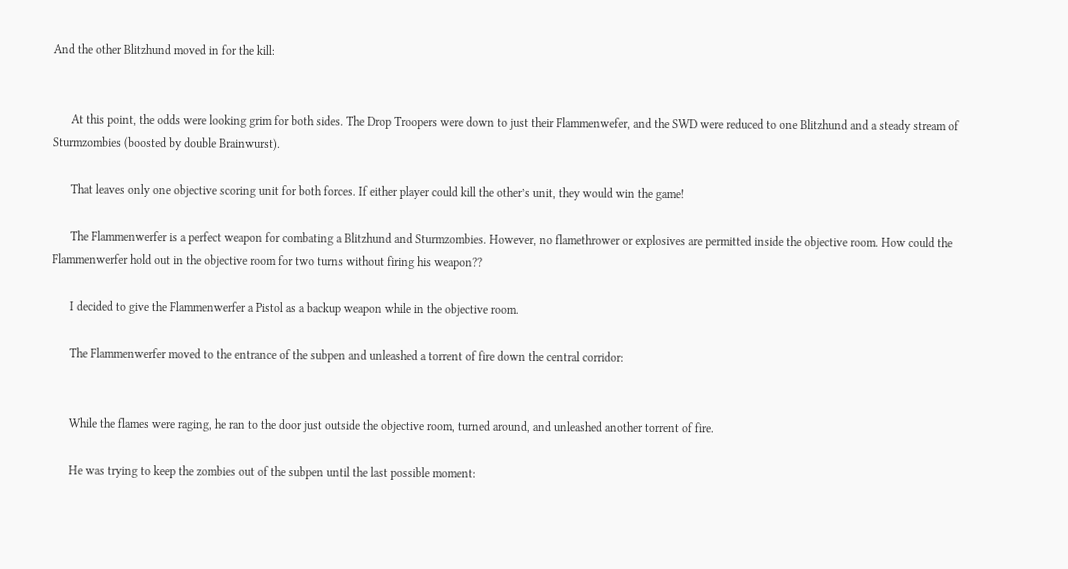And the other Blitzhund moved in for the kill:


      At this point, the odds were looking grim for both sides. The Drop Troopers were down to just their Flammenwefer, and the SWD were reduced to one Blitzhund and a steady stream of Sturmzombies (boosted by double Brainwurst).

      That leaves only one objective scoring unit for both forces. If either player could kill the other’s unit, they would win the game!

      The Flammenwerfer is a perfect weapon for combating a Blitzhund and Sturmzombies. However, no flamethrower or explosives are permitted inside the objective room. How could the Flammenwerfer hold out in the objective room for two turns without firing his weapon??

      I decided to give the Flammenwerfer a Pistol as a backup weapon while in the objective room.

      The Flammenwerfer moved to the entrance of the subpen and unleashed a torrent of fire down the central corridor:


      While the flames were raging, he ran to the door just outside the objective room, turned around, and unleashed another torrent of fire.

      He was trying to keep the zombies out of the subpen until the last possible moment: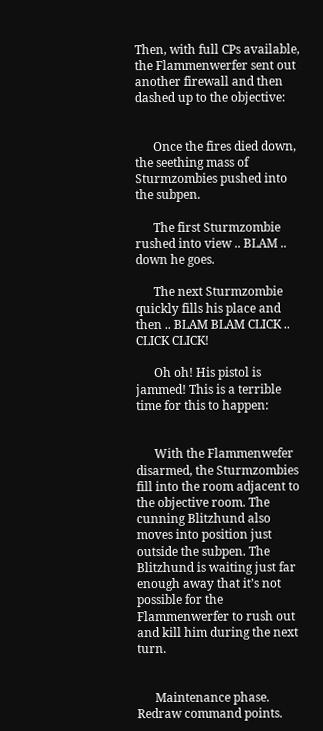Then, with full CPs available, the Flammenwerfer sent out another firewall and then dashed up to the objective:


      Once the fires died down, the seething mass of Sturmzombies pushed into the subpen.

      The first Sturmzombie rushed into view .. BLAM .. down he goes.

      The next Sturmzombie quickly fills his place and then .. BLAM BLAM CLICK .. CLICK CLICK!

      Oh oh! His pistol is jammed! This is a terrible time for this to happen:


      With the Flammenwefer disarmed, the Sturmzombies fill into the room adjacent to the objective room. The cunning Blitzhund also moves into position just outside the subpen. The Blitzhund is waiting just far enough away that it’s not possible for the Flammenwerfer to rush out and kill him during the next turn.


      Maintenance phase. Redraw command points.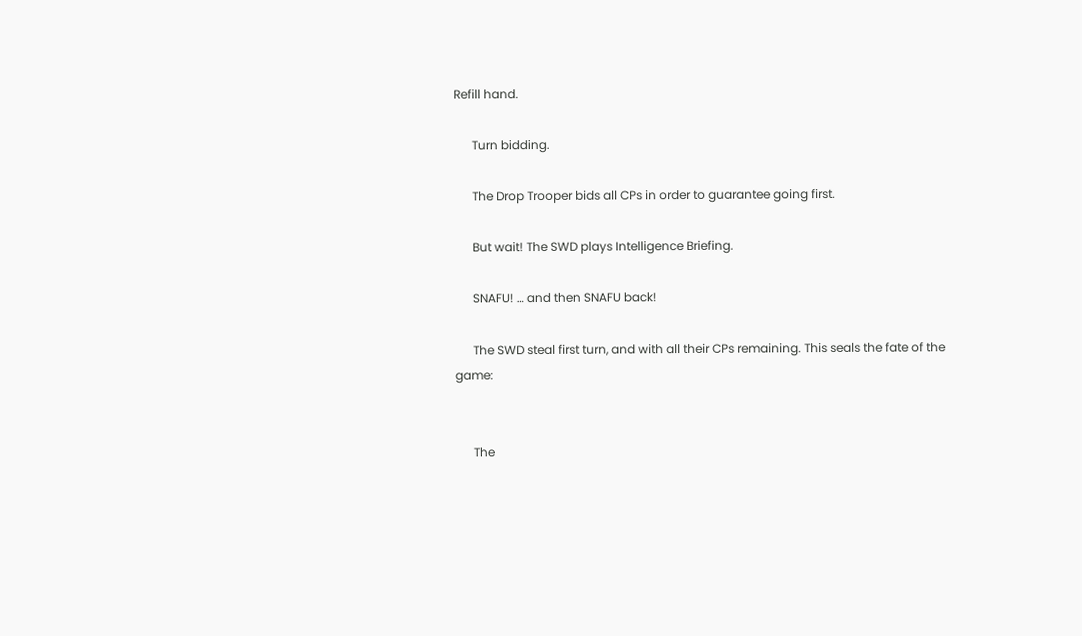Refill hand.

      Turn bidding.

      The Drop Trooper bids all CPs in order to guarantee going first.

      But wait! The SWD plays Intelligence Briefing.

      SNAFU! … and then SNAFU back!

      The SWD steal first turn, and with all their CPs remaining. This seals the fate of the game:


      The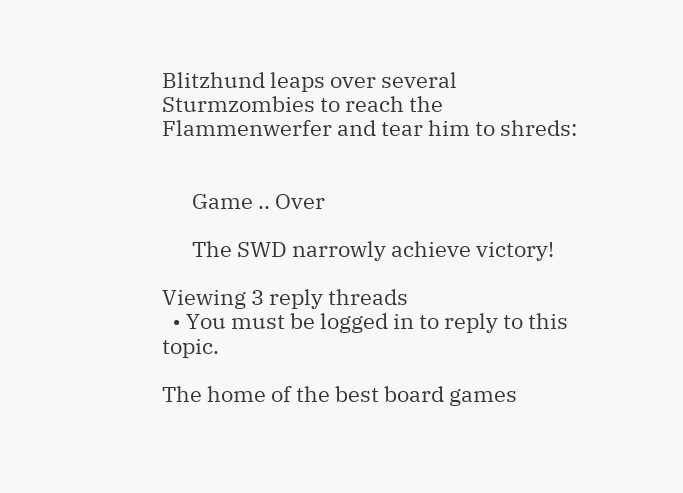Blitzhund leaps over several Sturmzombies to reach the Flammenwerfer and tear him to shreds:


      Game .. Over

      The SWD narrowly achieve victory!

Viewing 3 reply threads
  • You must be logged in to reply to this topic.

The home of the best board games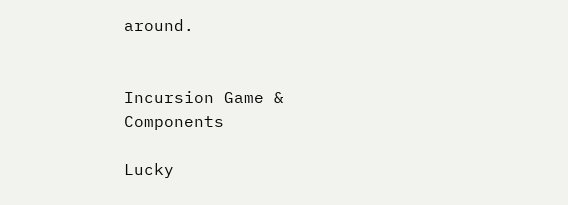around.


Incursion Game & Components

Lucky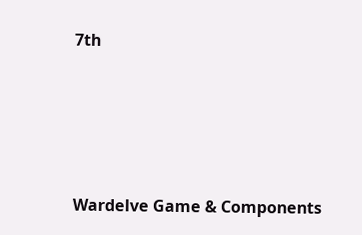7th





Wardelve Game & Components